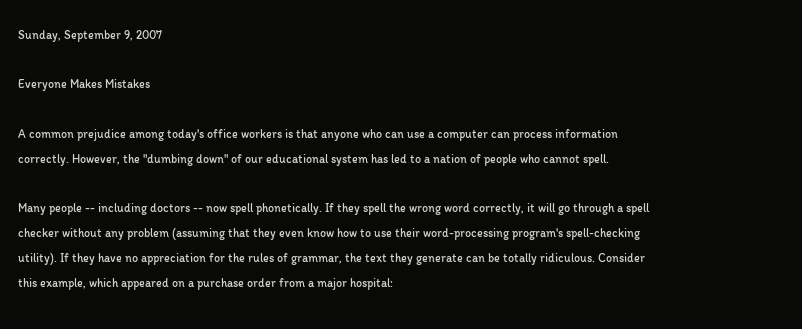Sunday, September 9, 2007

Everyone Makes Mistakes

A common prejudice among today's office workers is that anyone who can use a computer can process information correctly. However, the "dumbing down" of our educational system has led to a nation of people who cannot spell.

Many people -- including doctors -- now spell phonetically. If they spell the wrong word correctly, it will go through a spell checker without any problem (assuming that they even know how to use their word-processing program's spell-checking utility). If they have no appreciation for the rules of grammar, the text they generate can be totally ridiculous. Consider this example, which appeared on a purchase order from a major hospital: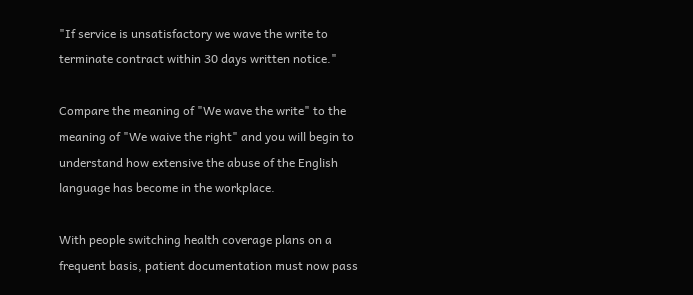"If service is unsatisfactory we wave the write to terminate contract within 30 days written notice."

Compare the meaning of "We wave the write" to the meaning of "We waive the right" and you will begin to understand how extensive the abuse of the English language has become in the workplace.

With people switching health coverage plans on a frequent basis, patient documentation must now pass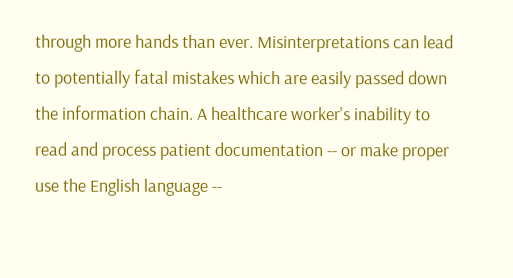through more hands than ever. Misinterpretations can lead to potentially fatal mistakes which are easily passed down the information chain. A healthcare worker's inability to read and process patient documentation -- or make proper use the English language --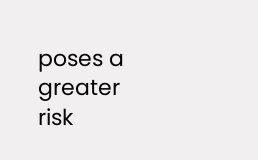poses a greater risk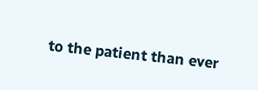to the patient than ever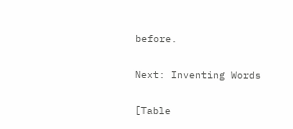before.

Next: Inventing Words

[Table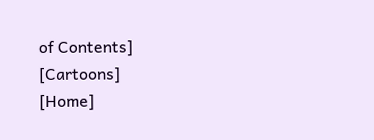of Contents] [Cartoons]
[Home]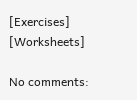[Exercises] [Worksheets]

No comments: